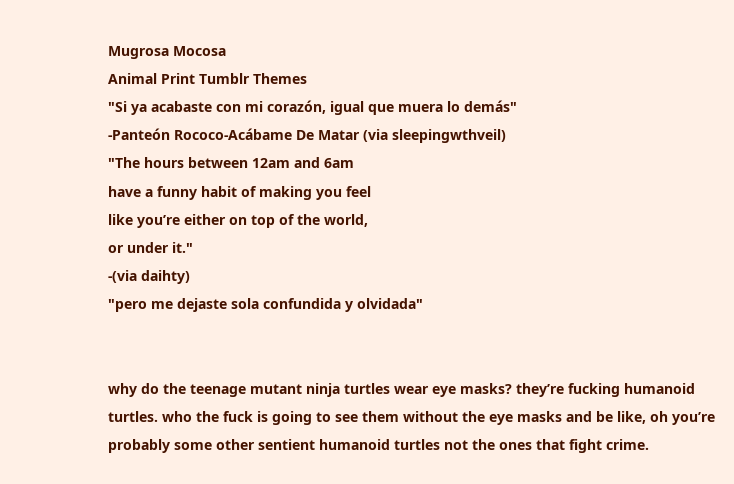Mugrosa Mocosa
Animal Print Tumblr Themes
"Si ya acabaste con mi corazón, igual que muera lo demás"
-Panteón Rococo-Acábame De Matar (via sleepingwthveil)
"The hours between 12am and 6am
have a funny habit of making you feel
like you’re either on top of the world,
or under it."
-(via daihty)
"pero me dejaste sola confundida y olvidada"


why do the teenage mutant ninja turtles wear eye masks? they’re fucking humanoid turtles. who the fuck is going to see them without the eye masks and be like, oh you’re probably some other sentient humanoid turtles not the ones that fight crime.